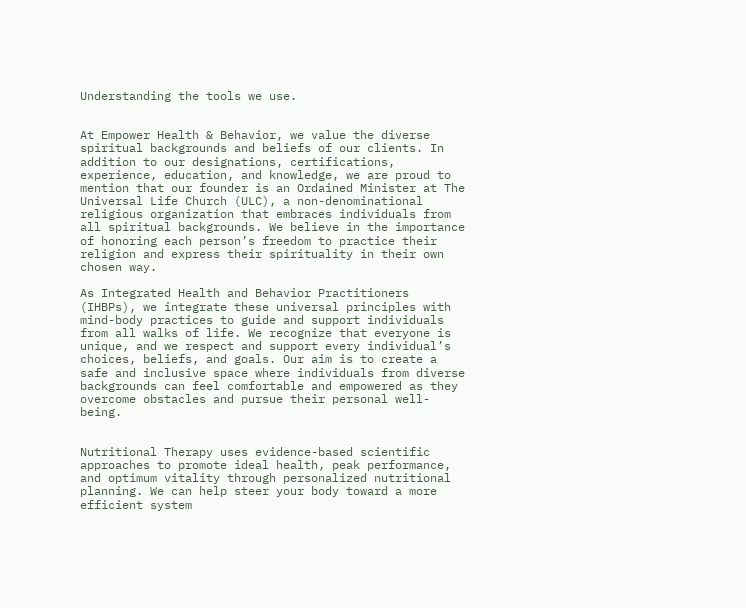Understanding the tools we use.


At Empower Health & Behavior, we value the diverse spiritual backgrounds and beliefs of our clients. In addition to our designations, certifications, experience, education, and knowledge, we are proud to mention that our founder is an Ordained Minister at The Universal Life Church (ULC), a non-denominational religious organization that embraces individuals from all spiritual backgrounds. We believe in the importance of honoring each person’s freedom to practice their religion and express their spirituality in their own chosen way.

As Integrated Health and Behavior Practitioners (IHBPs), we integrate these universal principles with mind-body practices to guide and support individuals from all walks of life. We recognize that everyone is unique, and we respect and support every individual’s choices, beliefs, and goals. Our aim is to create a safe and inclusive space where individuals from diverse backgrounds can feel comfortable and empowered as they overcome obstacles and pursue their personal well-being.


Nutritional Therapy uses evidence-based scientific approaches to promote ideal health, peak performance, and optimum vitality through personalized nutritional planning. We can help steer your body toward a more efficient system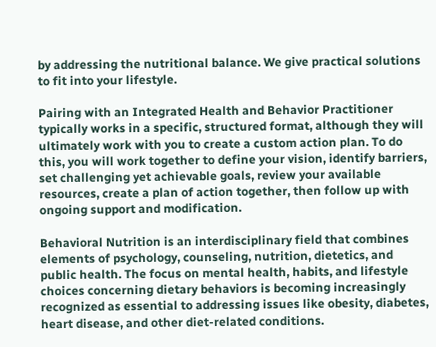by addressing the nutritional balance. We give practical solutions to fit into your lifestyle.

Pairing with an Integrated Health and Behavior Practitioner typically works in a specific, structured format, although they will ultimately work with you to create a custom action plan. To do this, you will work together to define your vision, identify barriers, set challenging yet achievable goals, review your available resources, create a plan of action together, then follow up with ongoing support and modification.

Behavioral Nutrition is an interdisciplinary field that combines elements of psychology, counseling, nutrition, dietetics, and public health. The focus on mental health, habits, and lifestyle choices concerning dietary behaviors is becoming increasingly recognized as essential to addressing issues like obesity, diabetes, heart disease, and other diet-related conditions.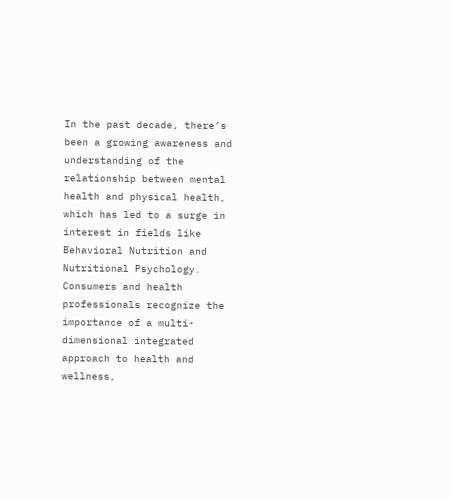In the past decade, there’s been a growing awareness and understanding of the relationship between mental health and physical health, which has led to a surge in interest in fields like Behavioral Nutrition and Nutritional Psychology. Consumers and health professionals recognize the importance of a multi-dimensional integrated approach to health and wellness,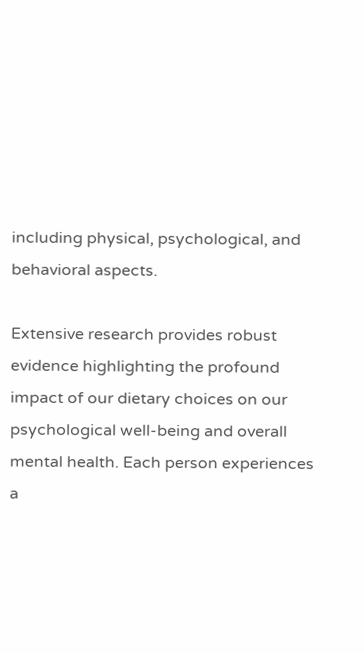including physical, psychological, and behavioral aspects.

Extensive research provides robust evidence highlighting the profound impact of our dietary choices on our psychological well-being and overall mental health. Each person experiences a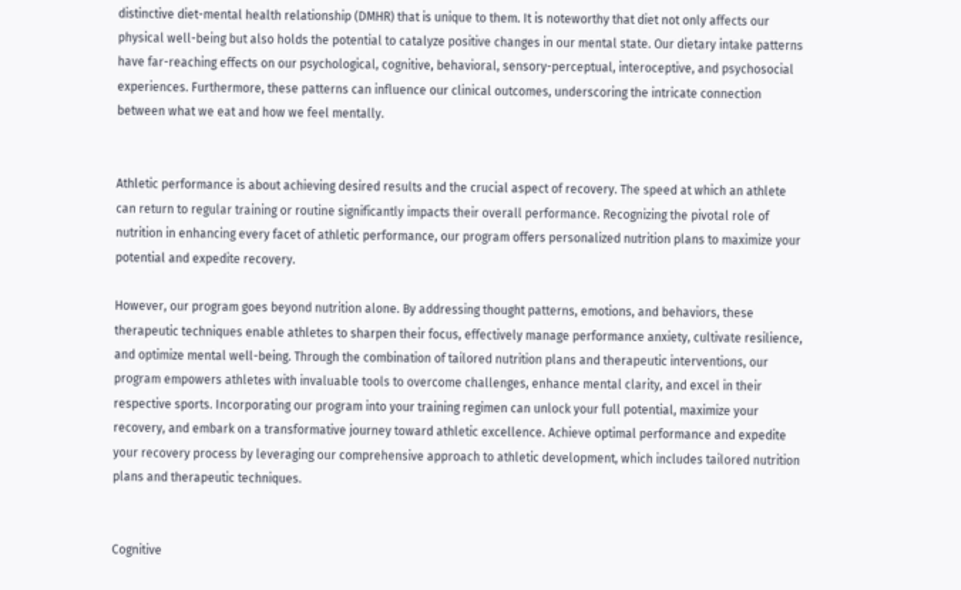distinctive diet-mental health relationship (DMHR) that is unique to them. It is noteworthy that diet not only affects our physical well-being but also holds the potential to catalyze positive changes in our mental state. Our dietary intake patterns have far-reaching effects on our psychological, cognitive, behavioral, sensory-perceptual, interoceptive, and psychosocial experiences. Furthermore, these patterns can influence our clinical outcomes, underscoring the intricate connection between what we eat and how we feel mentally.


Athletic performance is about achieving desired results and the crucial aspect of recovery. The speed at which an athlete can return to regular training or routine significantly impacts their overall performance. Recognizing the pivotal role of nutrition in enhancing every facet of athletic performance, our program offers personalized nutrition plans to maximize your potential and expedite recovery.

However, our program goes beyond nutrition alone. By addressing thought patterns, emotions, and behaviors, these therapeutic techniques enable athletes to sharpen their focus, effectively manage performance anxiety, cultivate resilience, and optimize mental well-being. Through the combination of tailored nutrition plans and therapeutic interventions, our program empowers athletes with invaluable tools to overcome challenges, enhance mental clarity, and excel in their respective sports. Incorporating our program into your training regimen can unlock your full potential, maximize your recovery, and embark on a transformative journey toward athletic excellence. Achieve optimal performance and expedite your recovery process by leveraging our comprehensive approach to athletic development, which includes tailored nutrition plans and therapeutic techniques.


Cognitive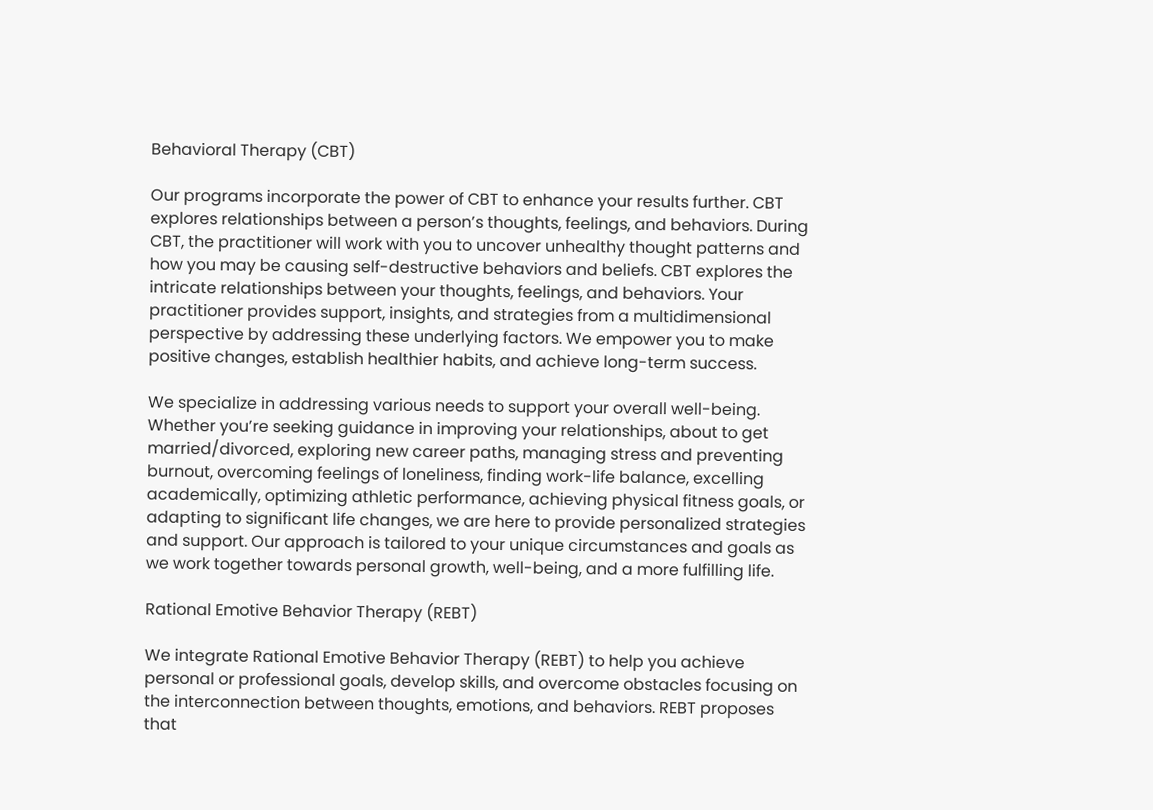Behavioral Therapy (CBT)

Our programs incorporate the power of CBT to enhance your results further. CBT explores relationships between a person’s thoughts, feelings, and behaviors. During CBT, the practitioner will work with you to uncover unhealthy thought patterns and how you may be causing self-destructive behaviors and beliefs. CBT explores the intricate relationships between your thoughts, feelings, and behaviors. Your practitioner provides support, insights, and strategies from a multidimensional perspective by addressing these underlying factors. We empower you to make positive changes, establish healthier habits, and achieve long-term success.

We specialize in addressing various needs to support your overall well-being. Whether you’re seeking guidance in improving your relationships, about to get married/divorced, exploring new career paths, managing stress and preventing burnout, overcoming feelings of loneliness, finding work-life balance, excelling academically, optimizing athletic performance, achieving physical fitness goals, or adapting to significant life changes, we are here to provide personalized strategies and support. Our approach is tailored to your unique circumstances and goals as we work together towards personal growth, well-being, and a more fulfilling life.

Rational Emotive Behavior Therapy (REBT)

We integrate Rational Emotive Behavior Therapy (REBT) to help you achieve personal or professional goals, develop skills, and overcome obstacles focusing on the interconnection between thoughts, emotions, and behaviors. REBT proposes that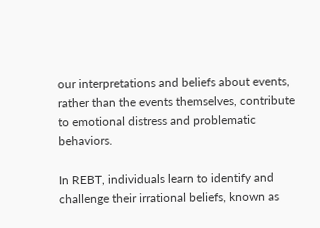our interpretations and beliefs about events, rather than the events themselves, contribute to emotional distress and problematic behaviors.

In REBT, individuals learn to identify and challenge their irrational beliefs, known as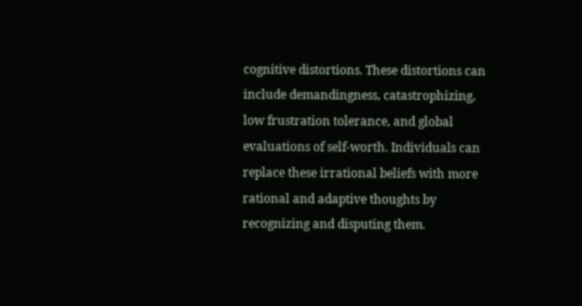cognitive distortions. These distortions can include demandingness, catastrophizing, low frustration tolerance, and global evaluations of self-worth. Individuals can replace these irrational beliefs with more rational and adaptive thoughts by recognizing and disputing them.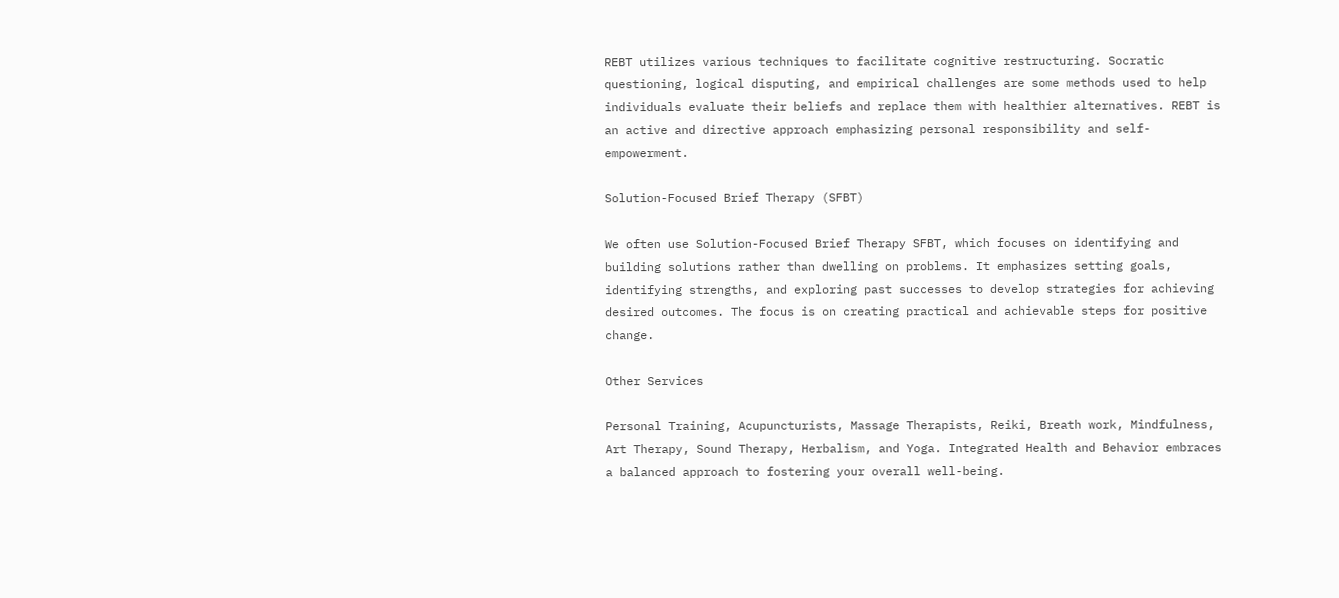REBT utilizes various techniques to facilitate cognitive restructuring. Socratic questioning, logical disputing, and empirical challenges are some methods used to help individuals evaluate their beliefs and replace them with healthier alternatives. REBT is an active and directive approach emphasizing personal responsibility and self-empowerment.

Solution-Focused Brief Therapy (SFBT)

We often use Solution-Focused Brief Therapy SFBT, which focuses on identifying and building solutions rather than dwelling on problems. It emphasizes setting goals, identifying strengths, and exploring past successes to develop strategies for achieving desired outcomes. The focus is on creating practical and achievable steps for positive change.

Other Services

Personal Training, Acupuncturists, Massage Therapists, Reiki, Breath work, Mindfulness, Art Therapy, Sound Therapy, Herbalism, and Yoga. Integrated Health and Behavior embraces a balanced approach to fostering your overall well-being.